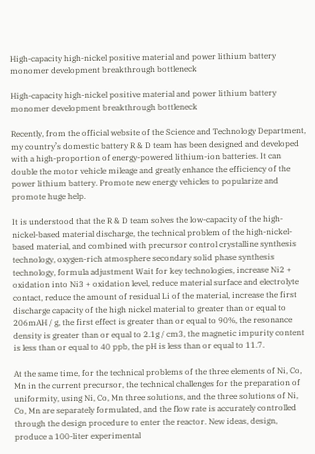High-capacity high-nickel positive material and power lithium battery monomer development breakthrough bottleneck

High-capacity high-nickel positive material and power lithium battery monomer development breakthrough bottleneck

Recently, from the official website of the Science and Technology Department, my country’s domestic battery R & D team has been designed and developed with a high-proportion of energy-powered lithium-ion batteries. It can double the motor vehicle mileage and greatly enhance the efficiency of the power lithium battery. Promote new energy vehicles to popularize and promote huge help.

It is understood that the R & D team solves the low-capacity of the high-nickel-based material discharge, the technical problem of the high-nickel-based material, and combined with precursor control crystalline synthesis technology, oxygen-rich atmosphere secondary solid phase synthesis technology, formula adjustment Wait for key technologies, increase Ni2 + oxidation into Ni3 + oxidation level, reduce material surface and electrolyte contact, reduce the amount of residual Li of the material, increase the first discharge capacity of the high nickel material to greater than or equal to 206mAH / g, the first effect is greater than or equal to 90%, the resonance density is greater than or equal to 2.1g / cm3, the magnetic impurity content is less than or equal to 40 ppb, the pH is less than or equal to 11.7.

At the same time, for the technical problems of the three elements of Ni, Co, Mn in the current precursor, the technical challenges for the preparation of uniformity, using Ni, Co, Mn three solutions, and the three solutions of Ni, Co, Mn are separately formulated, and the flow rate is accurately controlled through the design procedure to enter the reactor. New ideas, design, produce a 100-liter experimental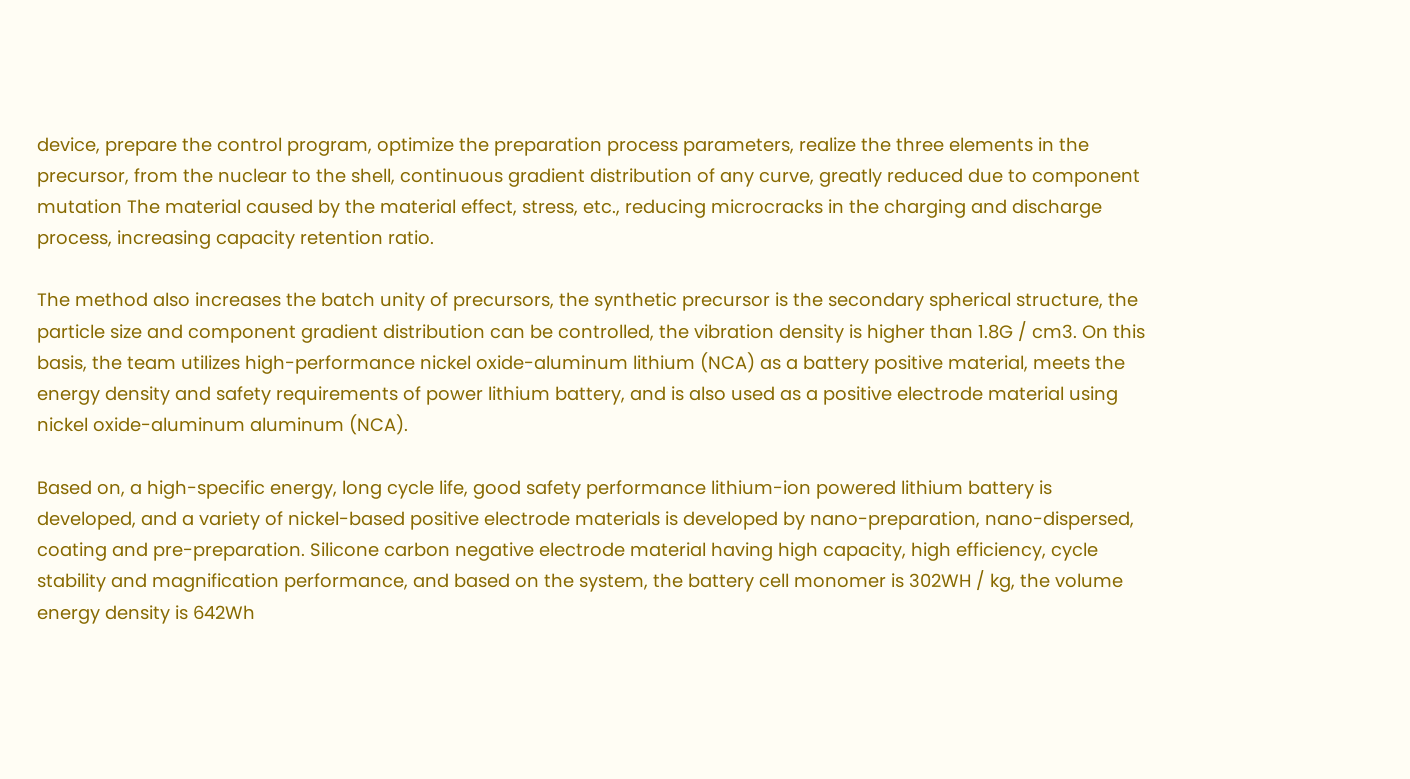device, prepare the control program, optimize the preparation process parameters, realize the three elements in the precursor, from the nuclear to the shell, continuous gradient distribution of any curve, greatly reduced due to component mutation The material caused by the material effect, stress, etc., reducing microcracks in the charging and discharge process, increasing capacity retention ratio.

The method also increases the batch unity of precursors, the synthetic precursor is the secondary spherical structure, the particle size and component gradient distribution can be controlled, the vibration density is higher than 1.8G / cm3. On this basis, the team utilizes high-performance nickel oxide-aluminum lithium (NCA) as a battery positive material, meets the energy density and safety requirements of power lithium battery, and is also used as a positive electrode material using nickel oxide-aluminum aluminum (NCA).

Based on, a high-specific energy, long cycle life, good safety performance lithium-ion powered lithium battery is developed, and a variety of nickel-based positive electrode materials is developed by nano-preparation, nano-dispersed, coating and pre-preparation. Silicone carbon negative electrode material having high capacity, high efficiency, cycle stability and magnification performance, and based on the system, the battery cell monomer is 302WH / kg, the volume energy density is 642Wh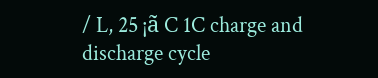/ L, 25 ¡ã C 1C charge and discharge cycle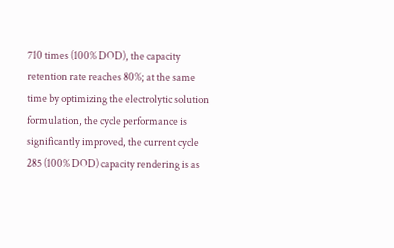710 times (100% DOD), the capacity retention rate reaches 80%; at the same time by optimizing the electrolytic solution formulation, the cycle performance is significantly improved, the current cycle 285 (100% DOD) capacity rendering is as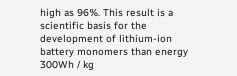high as 96%. This result is a scientific basis for the development of lithium-ion battery monomers than energy 300Wh / kg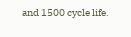and 1500 cycle life.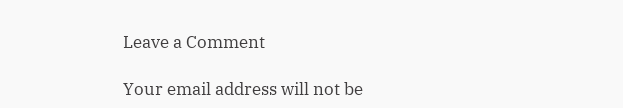Leave a Comment

Your email address will not be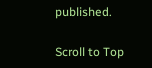published.

Scroll to Top